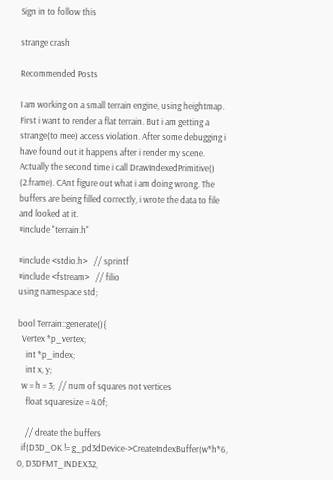Sign in to follow this

strange crash

Recommended Posts

I am working on a small terrain engine, using heightmap. First i want to render a flat terrain. But i am getting a strange(to mee) access violation. After some debugging i have found out it happens after i render my scene. Actually the second time i call DrawIndexedPrimitive() (2.frame). CAnt figure out what i am doing wrong. The buffers are being filled correctly, i wrote the data to file and looked at it.
#include "terrain.h"

#include <stdio.h>   // sprintf
#include <fstream>   // filio
using namespace std;

bool Terrain::generate(){
  Vertex *p_vertex;
    int *p_index;
    int x, y;
  w = h = 3;  // num of squares not vertices
    float squaresize = 4.0f;

    // dreate the buffers
  if(D3D_OK != g_pd3dDevice->CreateIndexBuffer(w*h*6, 0, D3DFMT_INDEX32,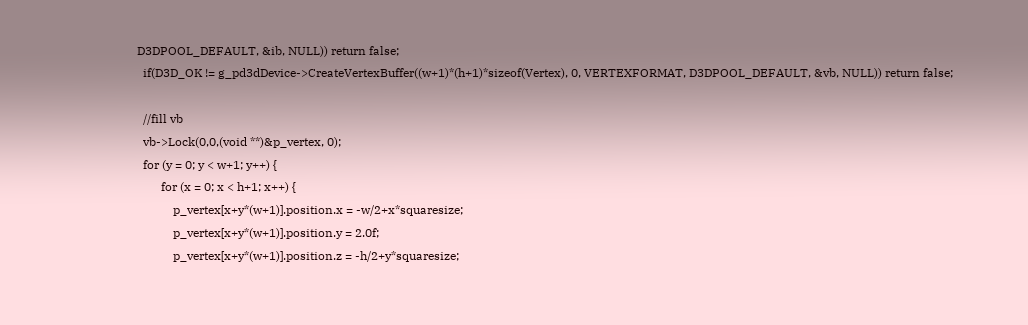D3DPOOL_DEFAULT, &ib, NULL)) return false;
  if(D3D_OK != g_pd3dDevice->CreateVertexBuffer((w+1)*(h+1)*sizeof(Vertex), 0, VERTEXFORMAT, D3DPOOL_DEFAULT, &vb, NULL)) return false;

  //fill vb
  vb->Lock(0,0,(void **)&p_vertex, 0);
  for (y = 0; y < w+1; y++) {
        for (x = 0; x < h+1; x++) {
            p_vertex[x+y*(w+1)].position.x = -w/2+x*squaresize;
            p_vertex[x+y*(w+1)].position.y = 2.0f;
            p_vertex[x+y*(w+1)].position.z = -h/2+y*squaresize;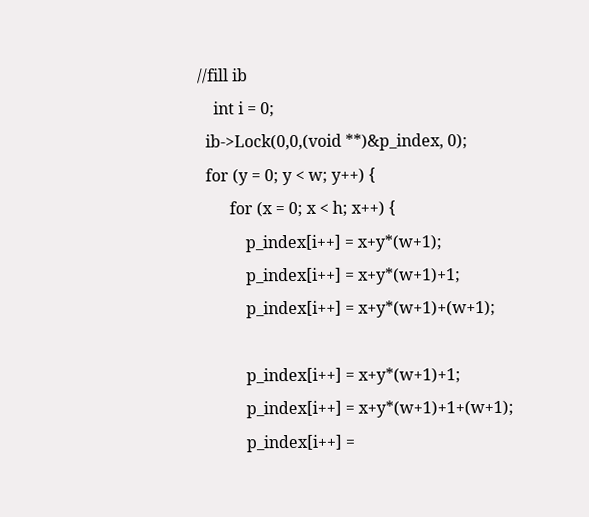//fill ib
    int i = 0;
  ib->Lock(0,0,(void **)&p_index, 0);
  for (y = 0; y < w; y++) {
        for (x = 0; x < h; x++) {
            p_index[i++] = x+y*(w+1);
            p_index[i++] = x+y*(w+1)+1;
            p_index[i++] = x+y*(w+1)+(w+1);

            p_index[i++] = x+y*(w+1)+1;
            p_index[i++] = x+y*(w+1)+1+(w+1);
            p_index[i++] =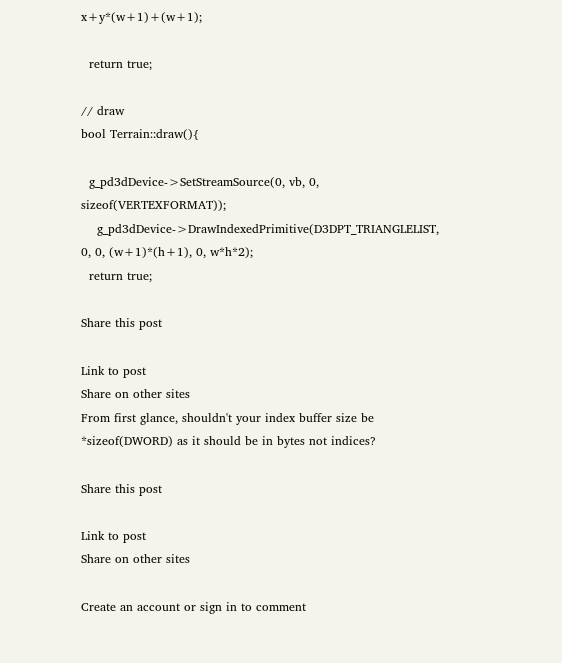x+y*(w+1)+(w+1);

  return true;

// draw
bool Terrain::draw(){

  g_pd3dDevice->SetStreamSource(0, vb, 0, sizeof(VERTEXFORMAT));
    g_pd3dDevice->DrawIndexedPrimitive(D3DPT_TRIANGLELIST, 0, 0, (w+1)*(h+1), 0, w*h*2);
  return true;

Share this post

Link to post
Share on other sites
From first glance, shouldn't your index buffer size be *sizeof(DWORD) as it should be in bytes not indices?

Share this post

Link to post
Share on other sites

Create an account or sign in to comment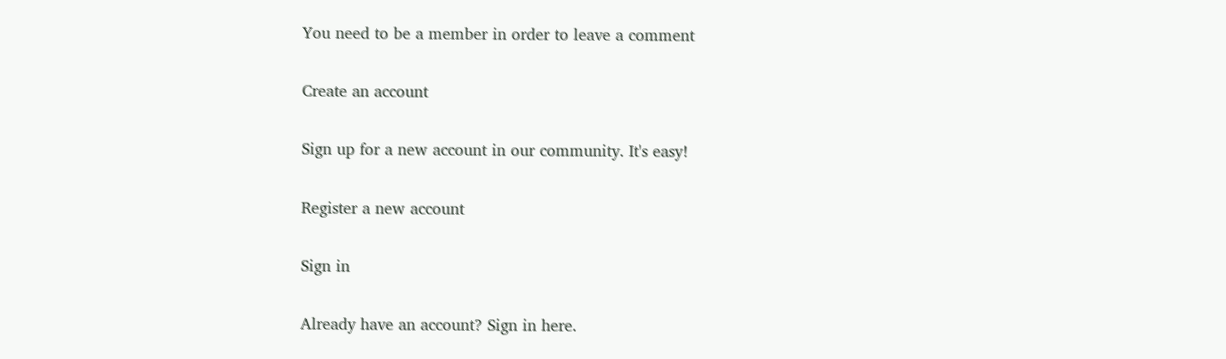You need to be a member in order to leave a comment

Create an account

Sign up for a new account in our community. It's easy!

Register a new account

Sign in

Already have an account? Sign in here.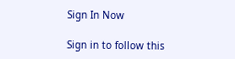Sign In Now

Sign in to follow this